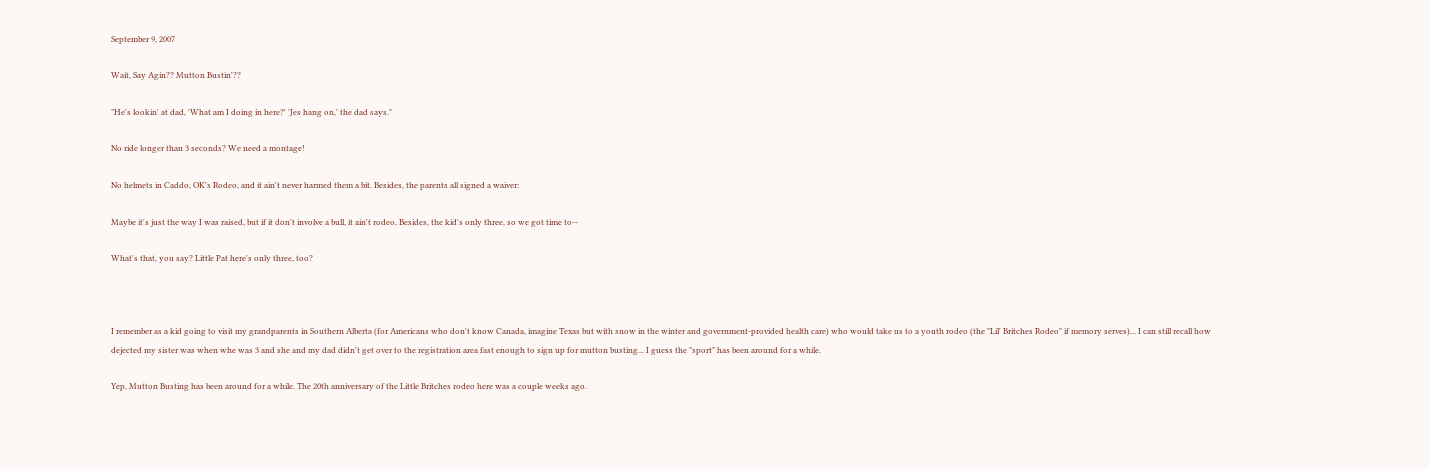September 9, 2007

Wait, Say Agin?? Mutton Bustin'??

"He's lookin' at dad, 'What am I doing in here?' 'Jes hang on,' the dad says."

No ride longer than 3 seconds? We need a montage!

No helmets in Caddo, OK's Rodeo, and it ain't never harmed them a bit. Besides, the parents all signed a waiver:

Maybe it's just the way I was raised, but if it don't involve a bull, it ain't rodeo, Besides, the kid's only three, so we got time to--

What's that, you say? Little Pat here's only three, too?



I remember as a kid going to visit my grandparents in Southern Alberta (for Americans who don't know Canada, imagine Texas but with snow in the winter and government-provided health care) who would take us to a youth rodeo (the "Lil' Britches Rodeo" if memory serves)... I can still recall how dejected my sister was when whe was 3 and she and my dad didn't get over to the registration area fast enough to sign up for mutton busting... I guess the "sport" has been around for a while.

Yep, Mutton Busting has been around for a while. The 20th anniversary of the Little Britches rodeo here was a couple weeks ago.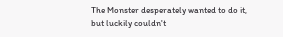The Monster desperately wanted to do it, but luckily couldn't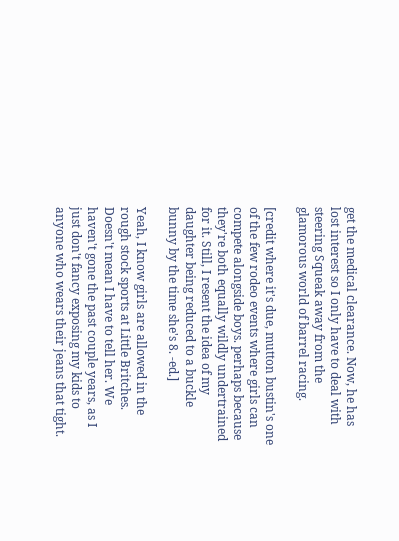get the medical clearance. Now, he has lost interest so I only have to deal with steering Squeak away from the glamorous world of barrel racing.

[credit where it's due, mutton bustin's one of the few rodeo events where girls can compete alongside boys. perhaps because they're both equally wildly undertrained for it. Still, I resent the idea of my daughter being reduced to a buckle bunny by the time she's 8. -ed.]

Yeah, I know girls are allowed in the rough stock sports at Little Britches. Doesn't mean I have to tell her. We haven't gone the past couple years, as I just don't fancy exposing my kids to anyone who wears their jeans that tight.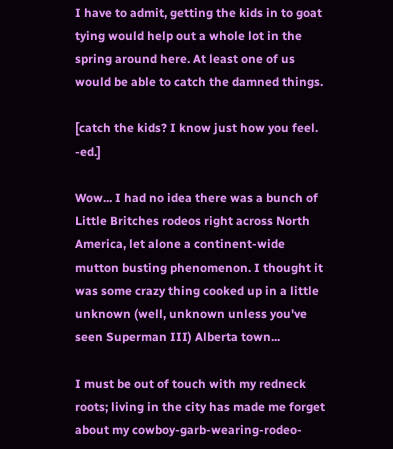I have to admit, getting the kids in to goat tying would help out a whole lot in the spring around here. At least one of us would be able to catch the damned things.

[catch the kids? I know just how you feel. -ed.]

Wow... I had no idea there was a bunch of Little Britches rodeos right across North America, let alone a continent-wide mutton busting phenomenon. I thought it was some crazy thing cooked up in a little unknown (well, unknown unless you've seen Superman III) Alberta town...

I must be out of touch with my redneck roots; living in the city has made me forget about my cowboy-garb-wearing-rodeo-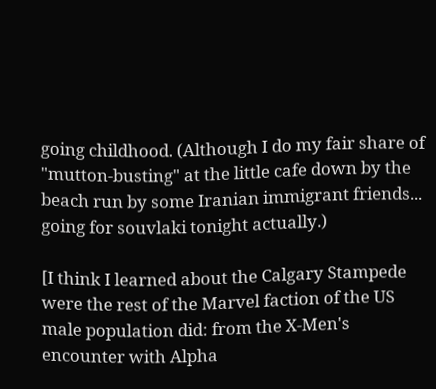going childhood. (Although I do my fair share of "mutton-busting" at the little cafe down by the beach run by some Iranian immigrant friends... going for souvlaki tonight actually.)

[I think I learned about the Calgary Stampede were the rest of the Marvel faction of the US male population did: from the X-Men's encounter with Alpha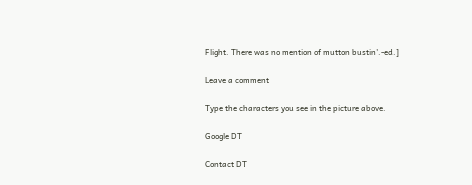Flight. There was no mention of mutton bustin'.-ed.]

Leave a comment

Type the characters you see in the picture above.

Google DT

Contact DT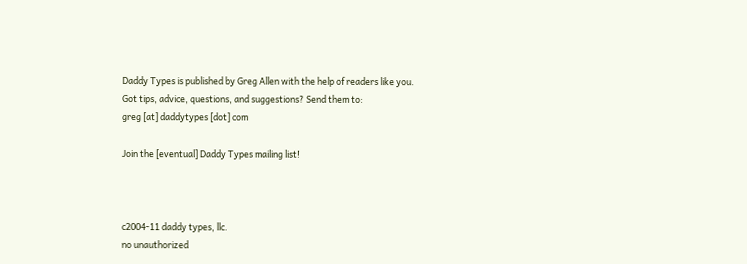Daddy Types is published by Greg Allen with the help of readers like you.
Got tips, advice, questions, and suggestions? Send them to:
greg [at] daddytypes [dot] com

Join the [eventual] Daddy Types mailing list!



c2004-11 daddy types, llc.
no unauthorized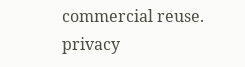commercial reuse.
privacy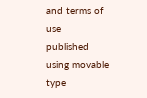and terms of use
published using movable type